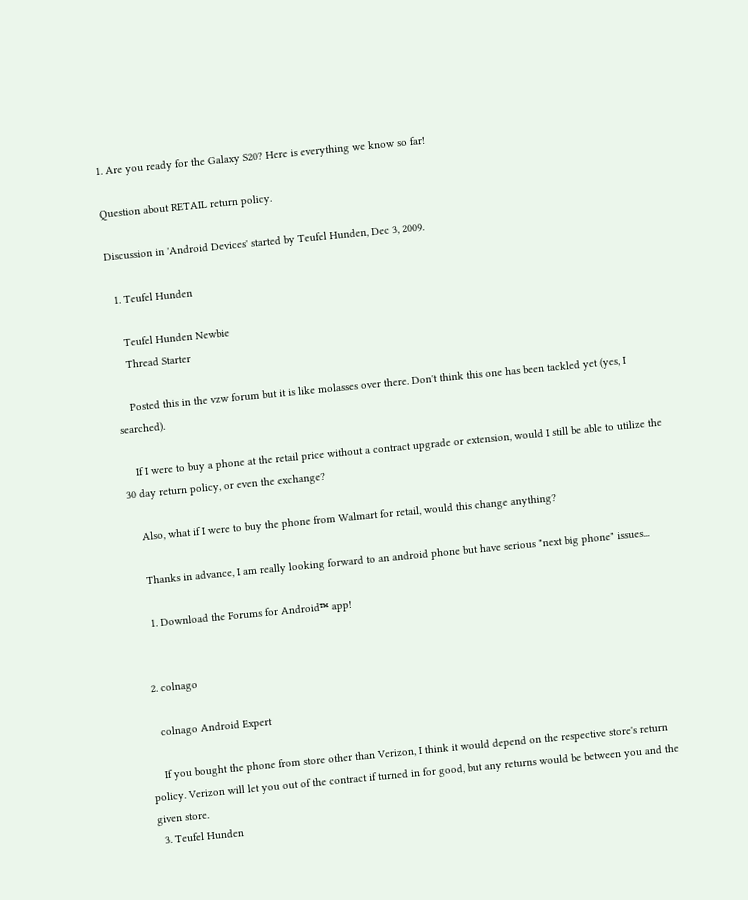1. Are you ready for the Galaxy S20? Here is everything we know so far!

Question about RETAIL return policy.

Discussion in 'Android Devices' started by Teufel Hunden, Dec 3, 2009.

  1. Teufel Hunden

    Teufel Hunden Newbie
    Thread Starter

    Posted this in the vzw forum but it is like molasses over there. Don't think this one has been tackled yet (yes, I searched).

    If I were to buy a phone at the retail price without a contract upgrade or extension, would I still be able to utilize the 30 day return policy, or even the exchange?

    Also, what if I were to buy the phone from Walmart for retail, would this change anything?

    Thanks in advance, I am really looking forward to an android phone but have serious "next big phone" issues...

    1. Download the Forums for Android™ app!


  2. colnago

    colnago Android Expert

    If you bought the phone from store other than Verizon, I think it would depend on the respective store's return policy. Verizon will let you out of the contract if turned in for good, but any returns would be between you and the given store.
  3. Teufel Hunden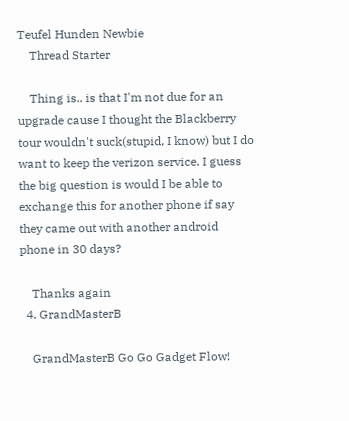Teufel Hunden Newbie
    Thread Starter

    Thing is.. is that I'm not due for an upgrade cause I thought the Blackberry tour wouldn't suck(stupid, I know) but I do want to keep the verizon service. I guess the big question is would I be able to exchange this for another phone if say they came out with another android phone in 30 days?

    Thanks again
  4. GrandMasterB

    GrandMasterB Go Go Gadget Flow!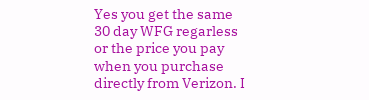Yes you get the same 30 day WFG regarless or the price you pay when you purchase directly from Verizon. I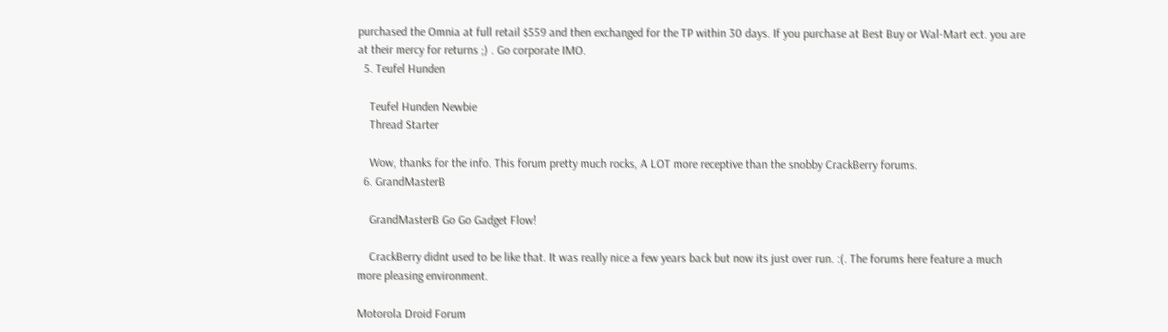purchased the Omnia at full retail $559 and then exchanged for the TP within 30 days. If you purchase at Best Buy or Wal-Mart ect. you are at their mercy for returns ;) . Go corporate IMO.
  5. Teufel Hunden

    Teufel Hunden Newbie
    Thread Starter

    Wow, thanks for the info. This forum pretty much rocks, A LOT more receptive than the snobby CrackBerry forums.
  6. GrandMasterB

    GrandMasterB Go Go Gadget Flow!

    CrackBerry didnt used to be like that. It was really nice a few years back but now its just over run. :(. The forums here feature a much more pleasing environment.

Motorola Droid Forum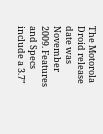The Motorola Droid release date was November 2009. Features and Specs include a 3.7"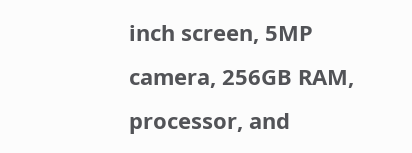inch screen, 5MP camera, 256GB RAM, processor, and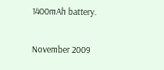1400mAh battery.

November 2009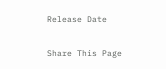Release Date

Share This Page